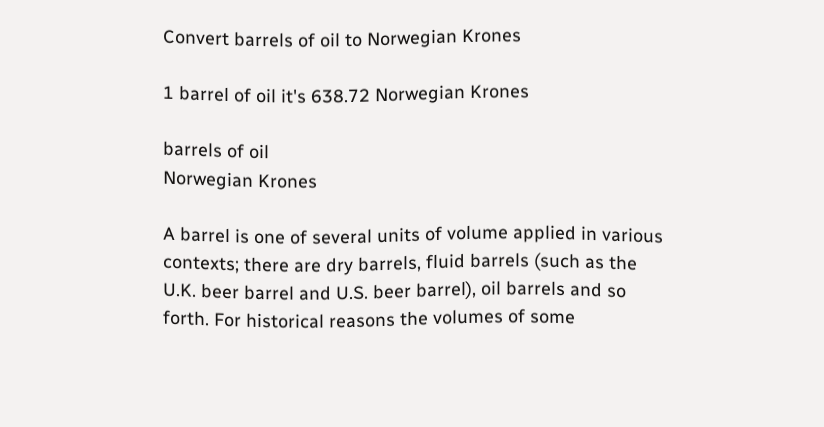Convert barrels of oil to Norwegian Krones

1 barrel of oil it's 638.72 Norwegian Krones

barrels of oil
Norwegian Krones

A barrel is one of several units of volume applied in various contexts; there are dry barrels, fluid barrels (such as the U.K. beer barrel and U.S. beer barrel), oil barrels and so forth. For historical reasons the volumes of some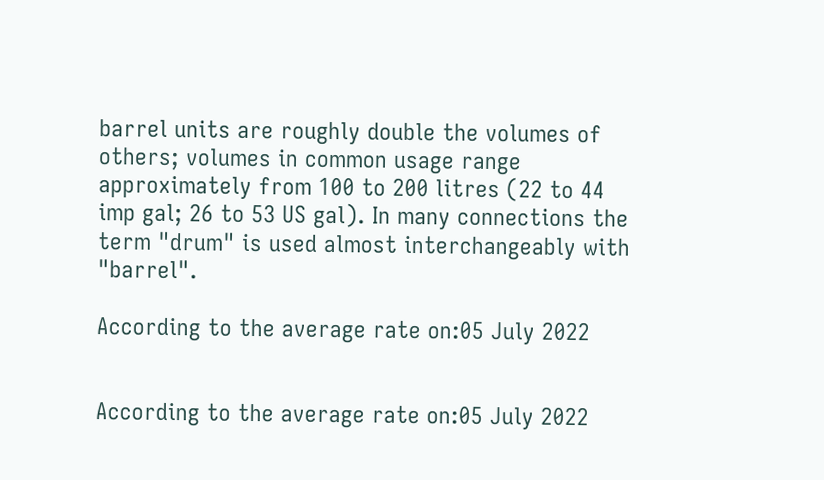barrel units are roughly double the volumes of others; volumes in common usage range approximately from 100 to 200 litres (22 to 44 imp gal; 26 to 53 US gal). In many connections the term "drum" is used almost interchangeably with "barrel".

According to the average rate on:05 July 2022


According to the average rate on:05 July 2022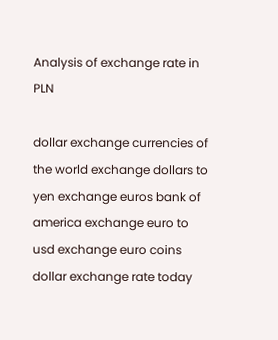Analysis of exchange rate in PLN

dollar exchange currencies of the world exchange dollars to yen exchange euros bank of america exchange euro to usd exchange euro coins dollar exchange rate today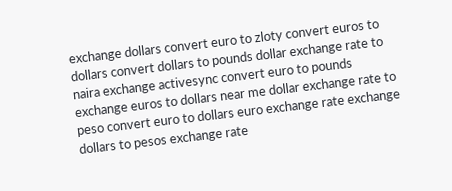exchange dollars convert euro to zloty convert euros to dollars convert dollars to pounds dollar exchange rate to naira exchange activesync convert euro to pounds exchange euros to dollars near me dollar exchange rate to peso convert euro to dollars euro exchange rate exchange dollars to pesos exchange rate